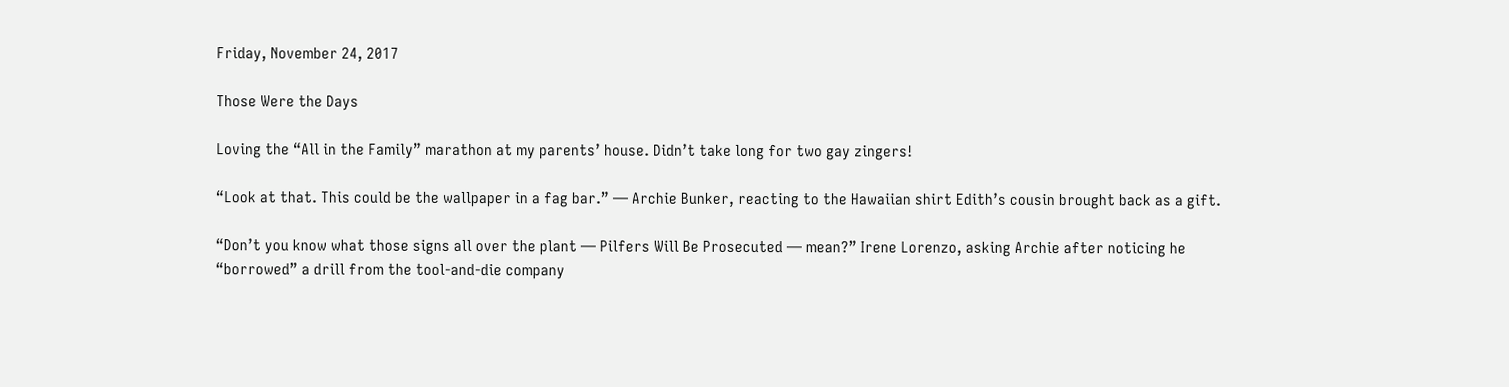Friday, November 24, 2017

Those Were the Days

Loving the “All in the Family” marathon at my parents’ house. Didn’t take long for two gay zingers!

“Look at that. This could be the wallpaper in a fag bar.” — Archie Bunker, reacting to the Hawaiian shirt Edith’s cousin brought back as a gift.

“Don’t you know what those signs all over the plant — Pilfers Will Be Prosecuted — mean?” Irene Lorenzo, asking Archie after noticing he “borrowed” a drill from the tool-and-die company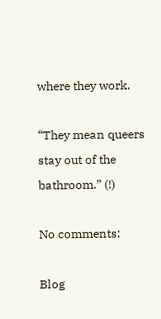where they work.

“They mean queers stay out of the bathroom.” (!)

No comments:

Blog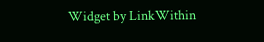Widget by LinkWithin